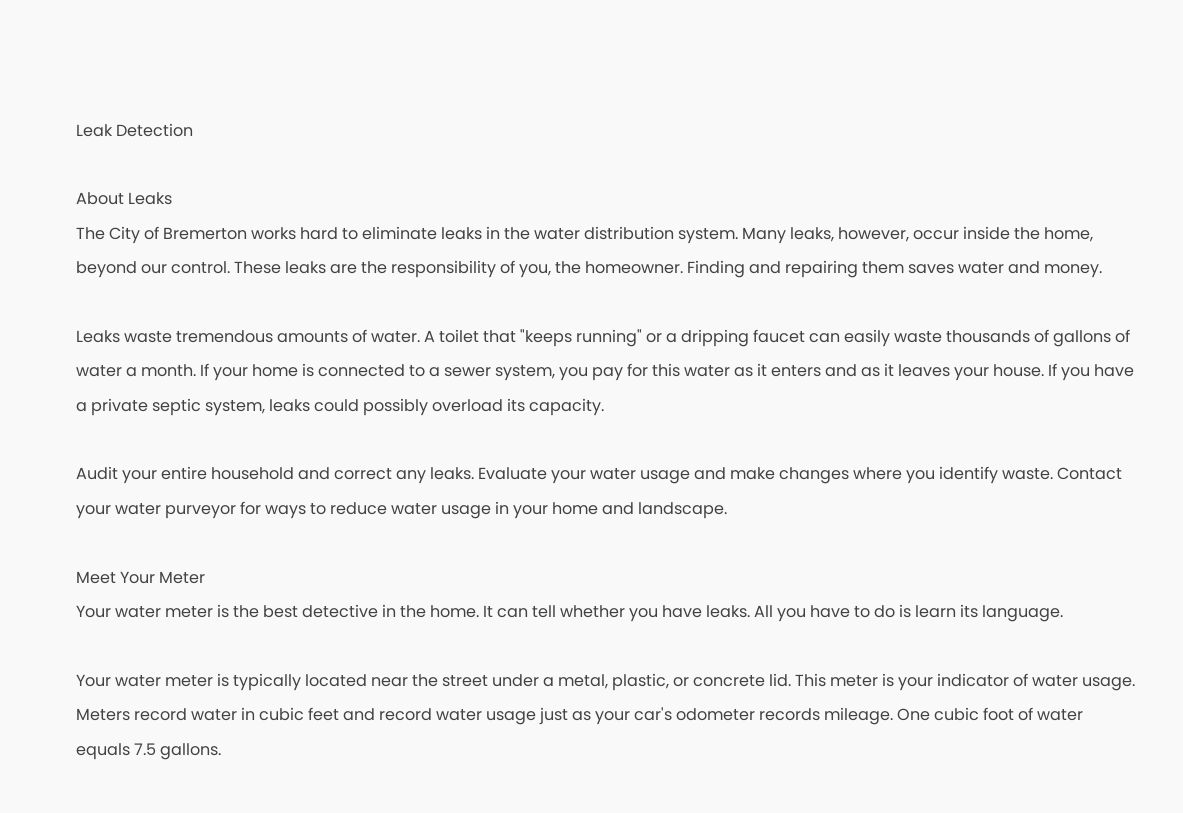Leak Detection

About Leaks
The City of Bremerton works hard to eliminate leaks in the water distribution system. Many leaks, however, occur inside the home, beyond our control. These leaks are the responsibility of you, the homeowner. Finding and repairing them saves water and money.

Leaks waste tremendous amounts of water. A toilet that "keeps running" or a dripping faucet can easily waste thousands of gallons of water a month. If your home is connected to a sewer system, you pay for this water as it enters and as it leaves your house. If you have a private septic system, leaks could possibly overload its capacity.

Audit your entire household and correct any leaks. Evaluate your water usage and make changes where you identify waste. Contact your water purveyor for ways to reduce water usage in your home and landscape.

Meet Your Meter
Your water meter is the best detective in the home. It can tell whether you have leaks. All you have to do is learn its language.

Your water meter is typically located near the street under a metal, plastic, or concrete lid. This meter is your indicator of water usage. Meters record water in cubic feet and record water usage just as your car's odometer records mileage. One cubic foot of water equals 7.5 gallons.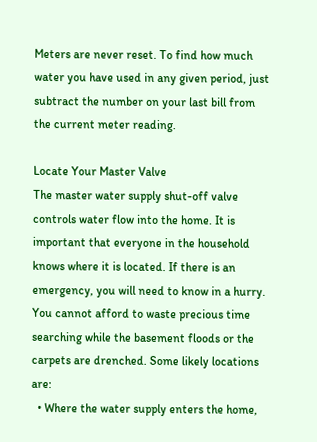Meters are never reset. To find how much water you have used in any given period, just subtract the number on your last bill from the current meter reading.

Locate Your Master Valve
The master water supply shut-off valve controls water flow into the home. It is important that everyone in the household knows where it is located. If there is an emergency, you will need to know in a hurry. You cannot afford to waste precious time searching while the basement floods or the carpets are drenched. Some likely locations are:
  • Where the water supply enters the home,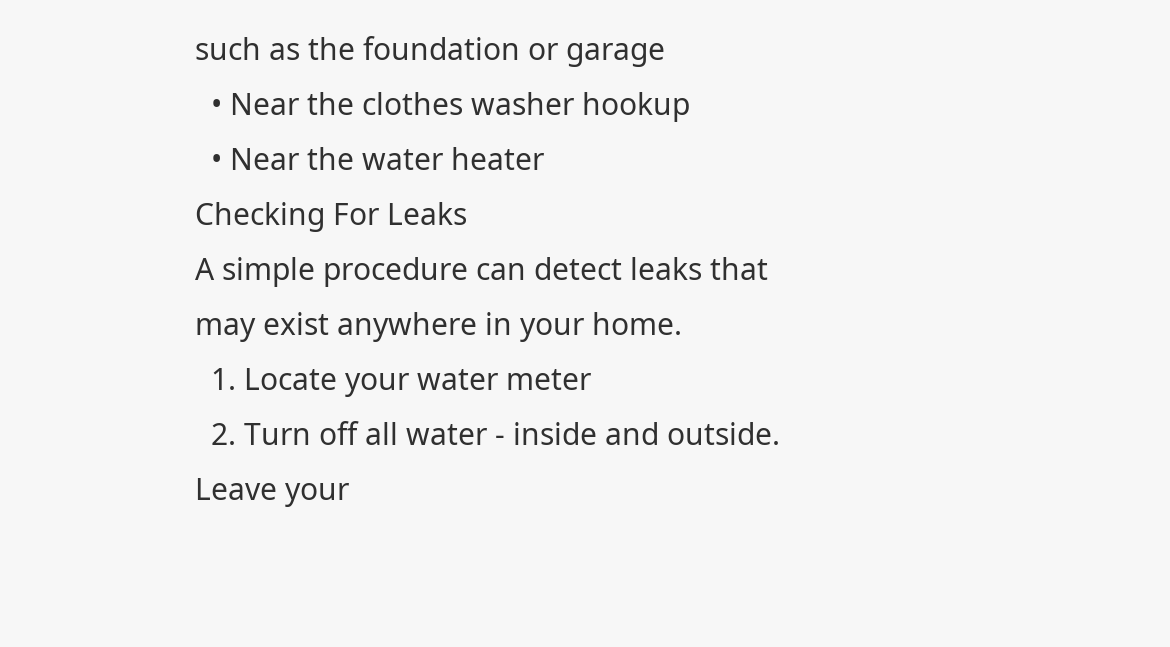such as the foundation or garage
  • Near the clothes washer hookup
  • Near the water heater
Checking For Leaks
A simple procedure can detect leaks that may exist anywhere in your home.
  1. Locate your water meter
  2. Turn off all water - inside and outside. Leave your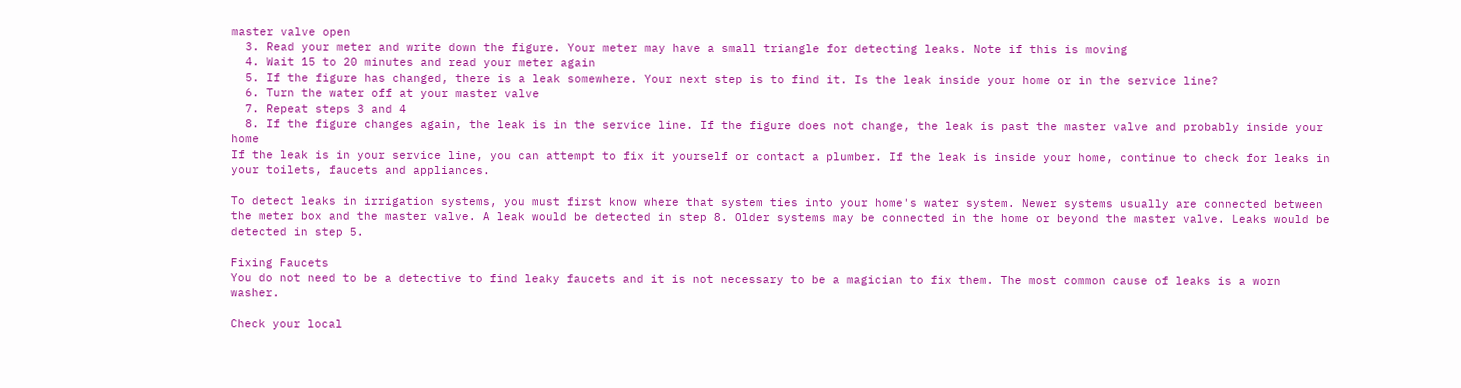master valve open
  3. Read your meter and write down the figure. Your meter may have a small triangle for detecting leaks. Note if this is moving
  4. Wait 15 to 20 minutes and read your meter again
  5. If the figure has changed, there is a leak somewhere. Your next step is to find it. Is the leak inside your home or in the service line?
  6. Turn the water off at your master valve
  7. Repeat steps 3 and 4
  8. If the figure changes again, the leak is in the service line. If the figure does not change, the leak is past the master valve and probably inside your home
If the leak is in your service line, you can attempt to fix it yourself or contact a plumber. If the leak is inside your home, continue to check for leaks in your toilets, faucets and appliances.

To detect leaks in irrigation systems, you must first know where that system ties into your home's water system. Newer systems usually are connected between the meter box and the master valve. A leak would be detected in step 8. Older systems may be connected in the home or beyond the master valve. Leaks would be detected in step 5.

Fixing Faucets
You do not need to be a detective to find leaky faucets and it is not necessary to be a magician to fix them. The most common cause of leaks is a worn washer.

Check your local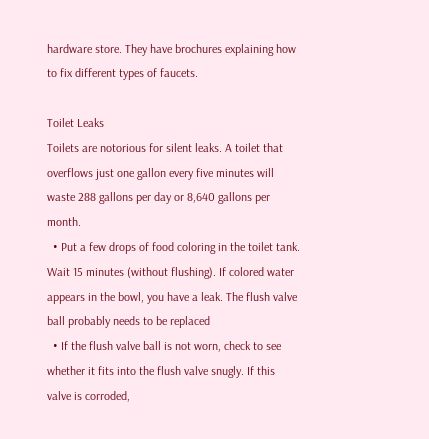hardware store. They have brochures explaining how to fix different types of faucets.

Toilet Leaks
Toilets are notorious for silent leaks. A toilet that overflows just one gallon every five minutes will waste 288 gallons per day or 8,640 gallons per month.
  • Put a few drops of food coloring in the toilet tank. Wait 15 minutes (without flushing). If colored water appears in the bowl, you have a leak. The flush valve ball probably needs to be replaced
  • If the flush valve ball is not worn, check to see whether it fits into the flush valve snugly. If this valve is corroded,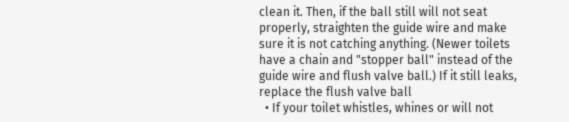clean it. Then, if the ball still will not seat properly, straighten the guide wire and make sure it is not catching anything. (Newer toilets have a chain and "stopper ball" instead of the guide wire and flush valve ball.) If it still leaks, replace the flush valve ball
  • If your toilet whistles, whines or will not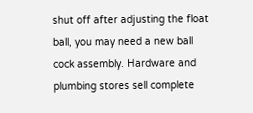shut off after adjusting the float ball, you may need a new ball cock assembly. Hardware and plumbing stores sell complete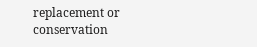replacement or conservation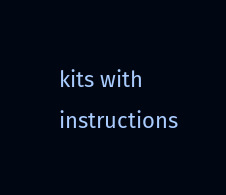kits with instructions